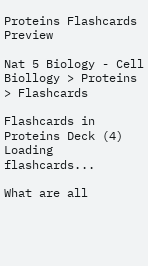Proteins Flashcards Preview

Nat 5 Biology - Cell Biollogy > Proteins > Flashcards

Flashcards in Proteins Deck (4)
Loading flashcards...

What are all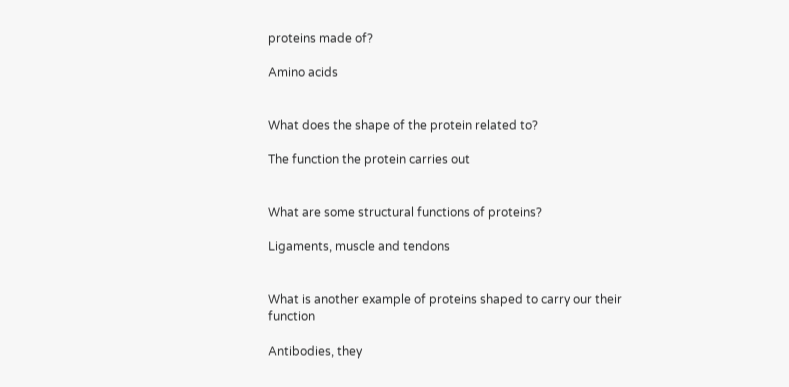proteins made of?

Amino acids


What does the shape of the protein related to?

The function the protein carries out


What are some structural functions of proteins?

Ligaments, muscle and tendons


What is another example of proteins shaped to carry our their function

Antibodies, they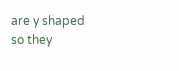are y shaped so they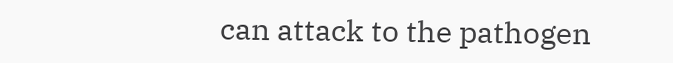can attack to the pathogen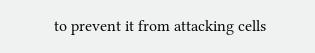to prevent it from attacking cells